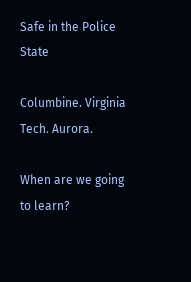Safe in the Police State

Columbine. Virginia Tech. Aurora.

When are we going to learn?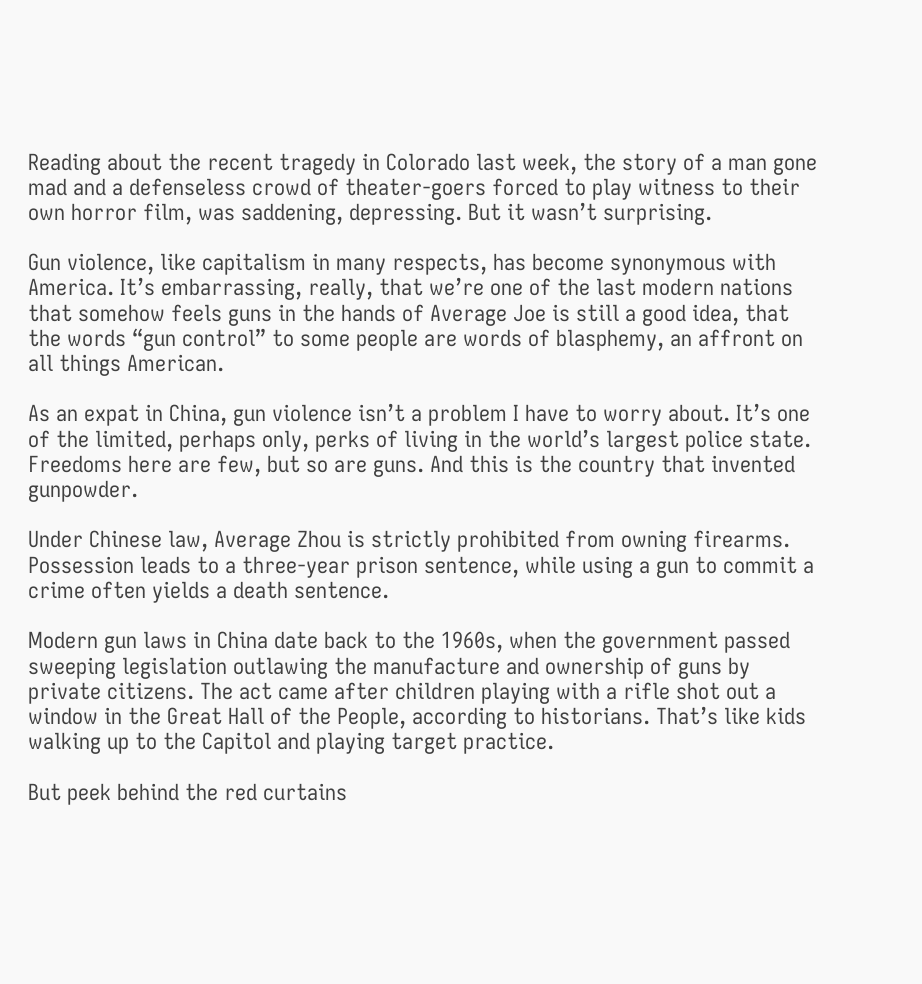Reading about the recent tragedy in Colorado last week, the story of a man gone mad and a defenseless crowd of theater-goers forced to play witness to their own horror film, was saddening, depressing. But it wasn’t surprising.

Gun violence, like capitalism in many respects, has become synonymous with America. It’s embarrassing, really, that we’re one of the last modern nations that somehow feels guns in the hands of Average Joe is still a good idea, that the words “gun control” to some people are words of blasphemy, an affront on all things American.

As an expat in China, gun violence isn’t a problem I have to worry about. It’s one of the limited, perhaps only, perks of living in the world’s largest police state. Freedoms here are few, but so are guns. And this is the country that invented gunpowder.

Under Chinese law, Average Zhou is strictly prohibited from owning firearms. Possession leads to a three-year prison sentence, while using a gun to commit a crime often yields a death sentence.

Modern gun laws in China date back to the 1960s, when the government passed sweeping legislation outlawing the manufacture and ownership of guns by private citizens. The act came after children playing with a rifle shot out a window in the Great Hall of the People, according to historians. That’s like kids walking up to the Capitol and playing target practice.

But peek behind the red curtains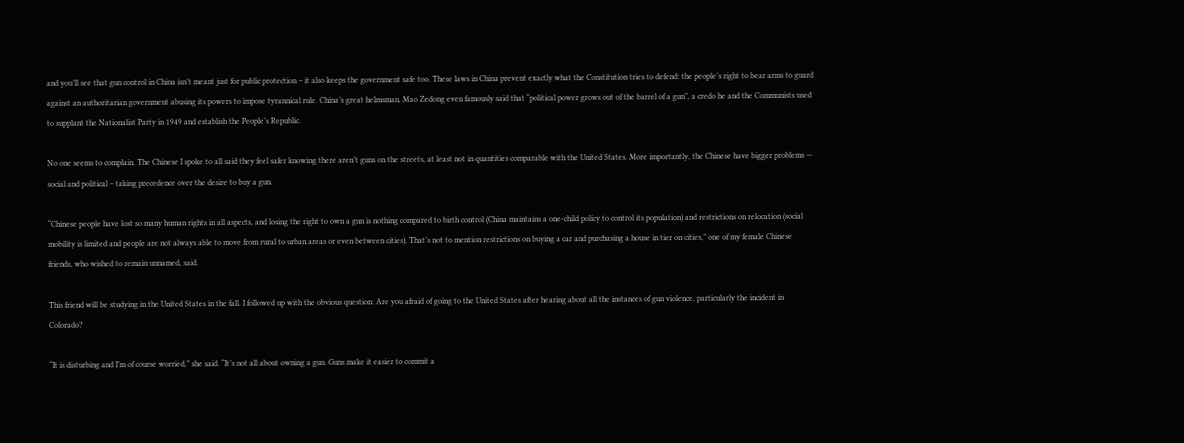and you’ll see that gun control in China isn’t meant just for public protection – it also keeps the government safe too. These laws in China prevent exactly what the Constitution tries to defend: the people’s right to bear arms to guard against an authoritarian government abusing its powers to impose tyrannical rule. China’s great helmsman, Mao Zedong even famously said that “political power grows out of the barrel of a gun”, a credo he and the Communists used to supplant the Nationalist Party in 1949 and establish the People’s Republic.

No one seems to complain. The Chinese I spoke to all said they feel safer knowing there aren’t guns on the streets, at least not in quantities comparable with the United States. More importantly, the Chinese have bigger problems — social and political – taking precedence over the desire to buy a gun.

“Chinese people have lost so many human rights in all aspects, and losing the right to own a gun is nothing compared to birth control (China maintains a one-child policy to control its population) and restrictions on relocation (social mobility is limited and people are not always able to move from rural to urban areas or even between cities). That’s not to mention restrictions on buying a car and purchasing a house in tier on cities,” one of my female Chinese friends, who wished to remain unnamed, said.

This friend will be studying in the United States in the fall. I followed up with the obvious question: Are you afraid of going to the United States after hearing about all the instances of gun violence, particularly the incident in Colorado?

“It is disturbing and I’m of course worried,” she said. “It’s not all about owning a gun. Guns make it easier to commit a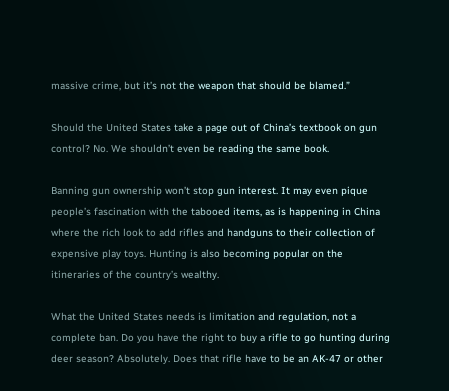massive crime, but it’s not the weapon that should be blamed.”

Should the United States take a page out of China’s textbook on gun control? No. We shouldn’t even be reading the same book.

Banning gun ownership won’t stop gun interest. It may even pique people’s fascination with the tabooed items, as is happening in China where the rich look to add rifles and handguns to their collection of expensive play toys. Hunting is also becoming popular on the itineraries of the country’s wealthy.

What the United States needs is limitation and regulation, not a complete ban. Do you have the right to buy a rifle to go hunting during deer season? Absolutely. Does that rifle have to be an AK-47 or other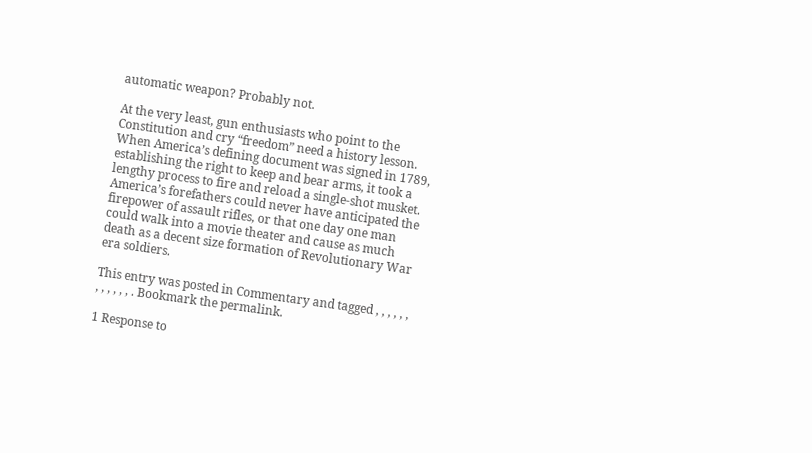automatic weapon? Probably not.

At the very least, gun enthusiasts who point to the Constitution and cry “freedom” need a history lesson. When America’s defining document was signed in 1789, establishing the right to keep and bear arms, it took a lengthy process to fire and reload a single-shot musket. America’s forefathers could never have anticipated the firepower of assault rifles, or that one day one man could walk into a movie theater and cause as much death as a decent size formation of Revolutionary War era soldiers.

This entry was posted in Commentary and tagged , , , , , , , , , , , , . Bookmark the permalink.

1 Response to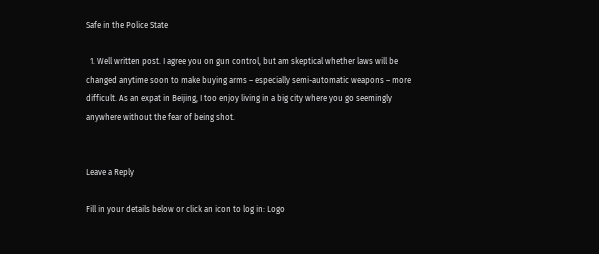Safe in the Police State

  1. Well written post. I agree you on gun control, but am skeptical whether laws will be changed anytime soon to make buying arms – especially semi-automatic weapons – more difficult. As an expat in Beijing, I too enjoy living in a big city where you go seemingly anywhere without the fear of being shot.


Leave a Reply

Fill in your details below or click an icon to log in: Logo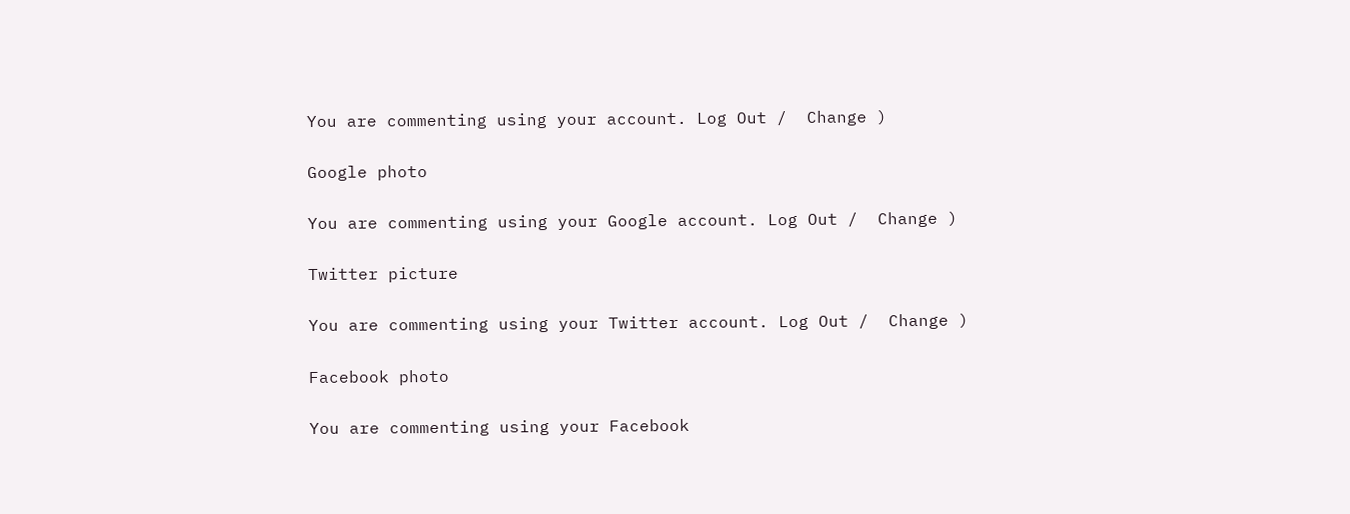You are commenting using your account. Log Out /  Change )

Google photo

You are commenting using your Google account. Log Out /  Change )

Twitter picture

You are commenting using your Twitter account. Log Out /  Change )

Facebook photo

You are commenting using your Facebook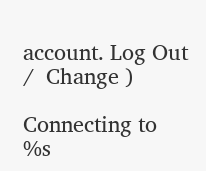account. Log Out /  Change )

Connecting to %s